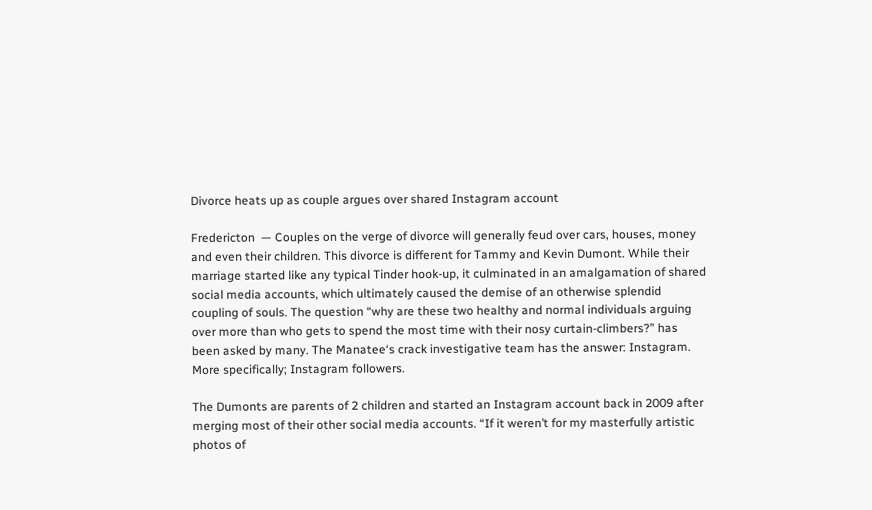Divorce heats up as couple argues over shared Instagram account

Fredericton  — Couples on the verge of divorce will generally feud over cars, houses, money and even their children. This divorce is different for Tammy and Kevin Dumont. While their marriage started like any typical Tinder hook-up, it culminated in an amalgamation of shared social media accounts, which ultimately caused the demise of an otherwise splendid coupling of souls. The question “why are these two healthy and normal individuals arguing over more than who gets to spend the most time with their nosy curtain-climbers?” has been asked by many. The Manatee‘s crack investigative team has the answer: Instagram. More specifically; Instagram followers.

The Dumonts are parents of 2 children and started an Instagram account back in 2009 after merging most of their other social media accounts. “If it weren’t for my masterfully artistic photos of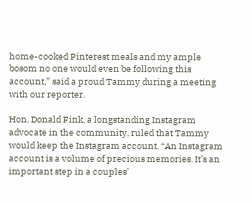home-cooked Pinterest meals and my ample bosom no one would even be following this account,” said a proud Tammy during a meeting with our reporter.

Hon. Donald Fink, a longstanding Instagram advocate in the community, ruled that Tammy would keep the Instagram account. “An Instagram account is a volume of precious memories. It’s an important step in a couples’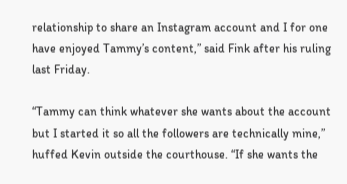relationship to share an Instagram account and I for one have enjoyed Tammy’s content,” said Fink after his ruling last Friday.

“Tammy can think whatever she wants about the account but I started it so all the followers are technically mine,” huffed Kevin outside the courthouse. “If she wants the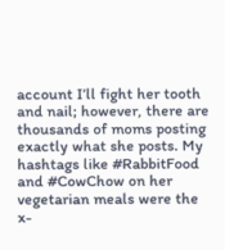account I’ll fight her tooth and nail; however, there are thousands of moms posting exactly what she posts. My hashtags like #RabbitFood and #CowChow on her vegetarian meals were the x-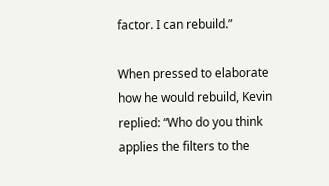factor. I can rebuild.”

When pressed to elaborate how he would rebuild, Kevin replied: “Who do you think applies the filters to the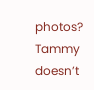photos? Tammy doesn’t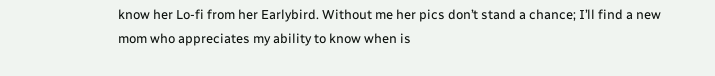know her Lo-fi from her Earlybird. Without me her pics don’t stand a chance; I’ll find a new mom who appreciates my ability to know when is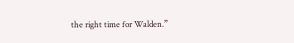the right time for Walden.”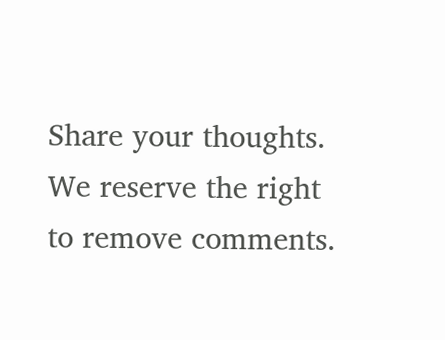Share your thoughts. We reserve the right to remove comments.